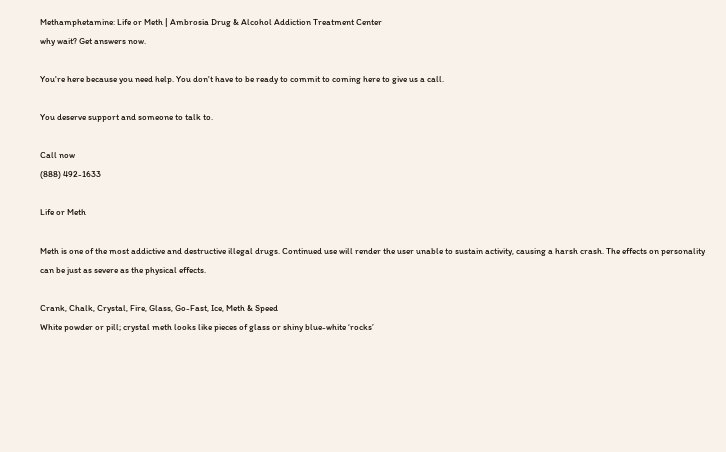Methamphetamine: Life or Meth | Ambrosia Drug & Alcohol Addiction Treatment Center
why wait? Get answers now.

You're here because you need help. You don't have to be ready to commit to coming here to give us a call.

You deserve support and someone to talk to.

Call now
(888) 492-1633

Life or Meth

Meth is one of the most addictive and destructive illegal drugs. Continued use will render the user unable to sustain activity, causing a harsh crash. The effects on personality can be just as severe as the physical effects.

Crank, Chalk, Crystal, Fire, Glass, Go-Fast, Ice, Meth & Speed
White powder or pill; crystal meth looks like pieces of glass or shiny blue-white ‘rocks’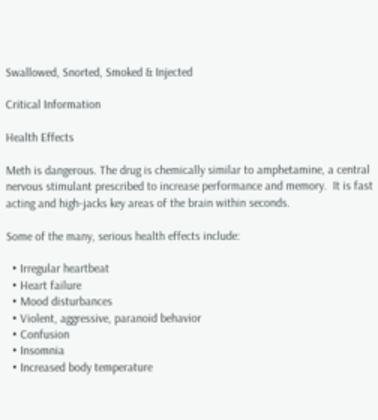Swallowed, Snorted, Smoked & Injected

Critical Information

Health Effects

Meth is dangerous. The drug is chemically similar to amphetamine, a central nervous stimulant prescribed to increase performance and memory.  It is fast acting and high-jacks key areas of the brain within seconds.

Some of the many, serious health effects include:

  • Irregular heartbeat
  • Heart failure
  • Mood disturbances
  • Violent, aggressive, paranoid behavior
  • Confusion
  • Insomnia
  • Increased body temperature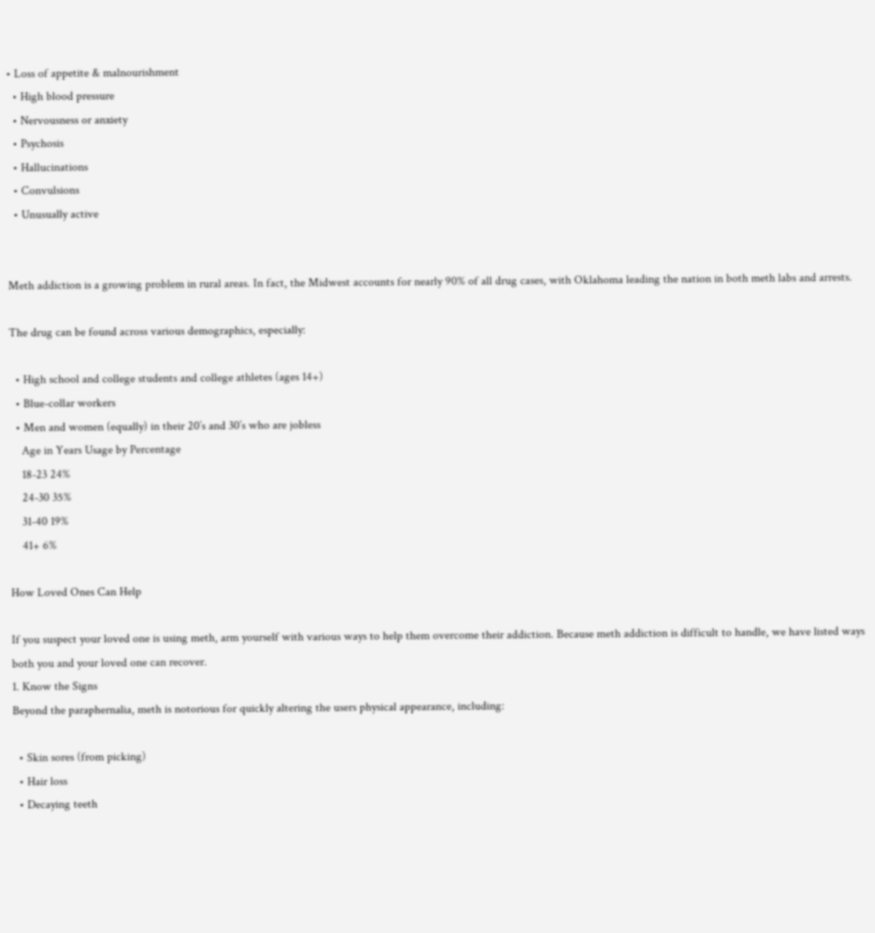• Loss of appetite & malnourishment
  • High blood pressure
  • Nervousness or anxiety
  • Psychosis
  • Hallucinations
  • Convulsions
  • Unusually active


Meth addiction is a growing problem in rural areas. In fact, the Midwest accounts for nearly 90% of all drug cases, with Oklahoma leading the nation in both meth labs and arrests.

The drug can be found across various demographics, especially:

  • High school and college students and college athletes (ages 14+)
  • Blue-collar workers
  • Men and women (equally) in their 20’s and 30’s who are jobless
    Age in Years Usage by Percentage
    18-23 24%
    24-30 35%
    31-40 19%
    41+ 6%

How Loved Ones Can Help

If you suspect your loved one is using meth, arm yourself with various ways to help them overcome their addiction. Because meth addiction is difficult to handle, we have listed ways both you and your loved one can recover.
1. Know the Signs
Beyond the paraphernalia, meth is notorious for quickly altering the users physical appearance, including:

  • Skin sores (from picking)
  • Hair loss
  • Decaying teeth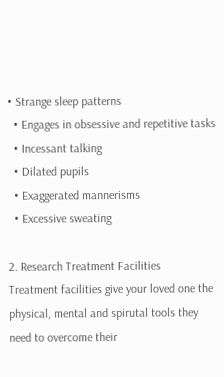• Strange sleep patterns
  • Engages in obsessive and repetitive tasks
  • Incessant talking
  • Dilated pupils
  • Exaggerated mannerisms
  • Excessive sweating

2. Research Treatment Facilities
Treatment facilities give your loved one the physical, mental and spirutal tools they need to overcome their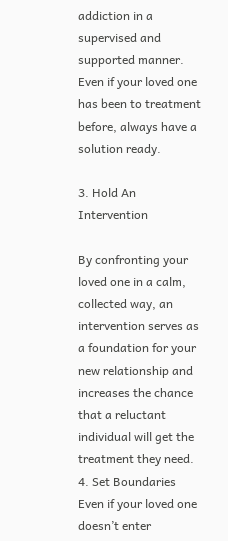addiction in a supervised and supported manner. Even if your loved one has been to treatment before, always have a solution ready.

3. Hold An Intervention

By confronting your loved one in a calm, collected way, an intervention serves as a foundation for your new relationship and increases the chance that a reluctant individual will get the treatment they need.
4. Set Boundaries
Even if your loved one doesn’t enter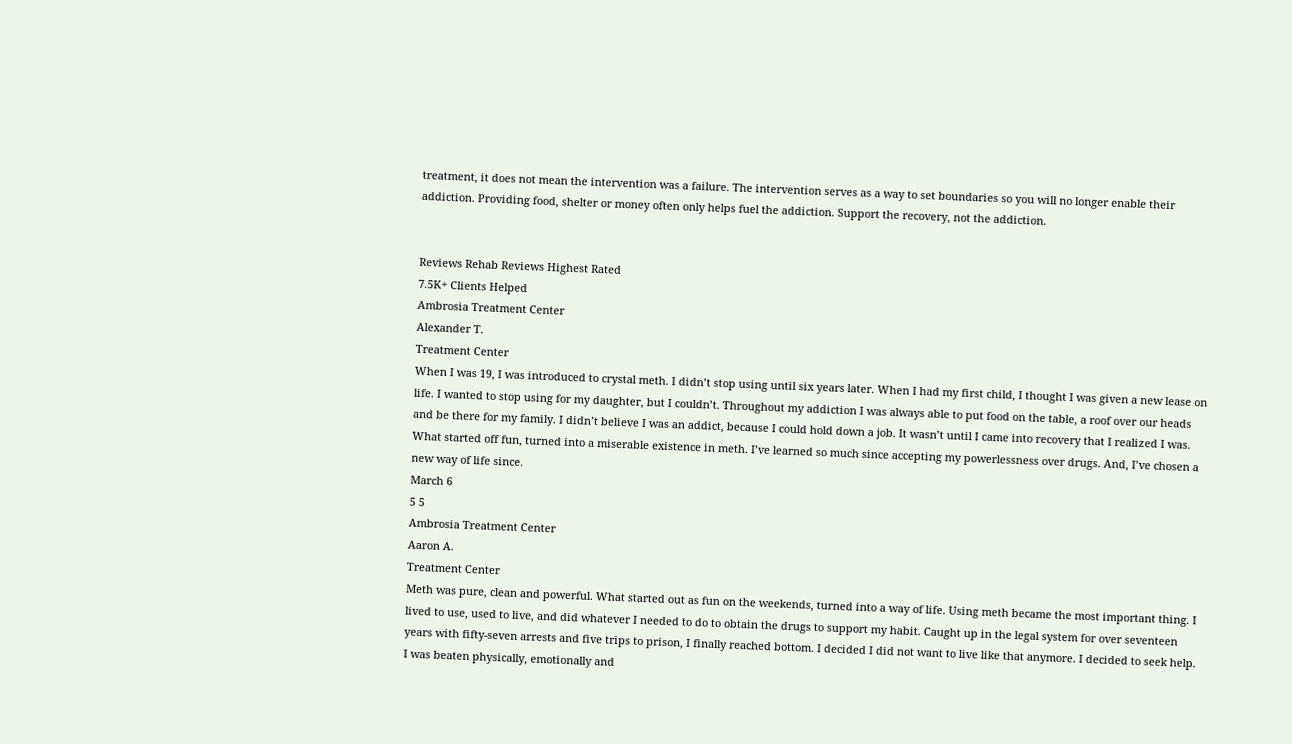treatment, it does not mean the intervention was a failure. The intervention serves as a way to set boundaries so you will no longer enable their addiction. Providing food, shelter or money often only helps fuel the addiction. Support the recovery, not the addiction.


Reviews Rehab Reviews Highest Rated
7.5K+ Clients Helped
Ambrosia Treatment Center
Alexander T.
Treatment Center
When I was 19, I was introduced to crystal meth. I didn’t stop using until six years later. When I had my first child, I thought I was given a new lease on life. I wanted to stop using for my daughter, but I couldn’t. Throughout my addiction I was always able to put food on the table, a roof over our heads and be there for my family. I didn’t believe I was an addict, because I could hold down a job. It wasn’t until I came into recovery that I realized I was. What started off fun, turned into a miserable existence in meth. I’ve learned so much since accepting my powerlessness over drugs. And, I’ve chosen a new way of life since.
March 6
5 5
Ambrosia Treatment Center
Aaron A.
Treatment Center
Meth was pure, clean and powerful. What started out as fun on the weekends, turned into a way of life. Using meth became the most important thing. I lived to use, used to live, and did whatever I needed to do to obtain the drugs to support my habit. Caught up in the legal system for over seventeen years with fifty-seven arrests and five trips to prison, I finally reached bottom. I decided I did not want to live like that anymore. I decided to seek help. I was beaten physically, emotionally and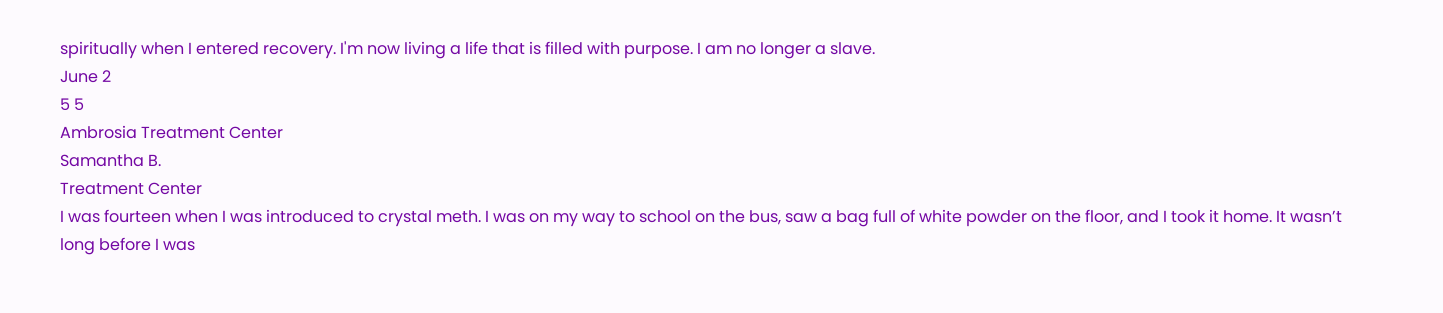spiritually when I entered recovery. I'm now living a life that is filled with purpose. I am no longer a slave.
June 2
5 5
Ambrosia Treatment Center
Samantha B.
Treatment Center
I was fourteen when I was introduced to crystal meth. I was on my way to school on the bus, saw a bag full of white powder on the floor, and I took it home. It wasn’t long before I was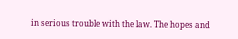in serious trouble with the law. The hopes and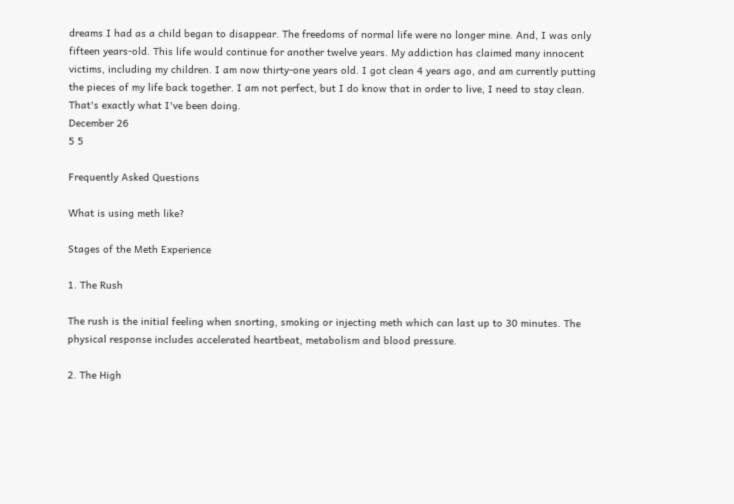dreams I had as a child began to disappear. The freedoms of normal life were no longer mine. And, I was only fifteen years-old. This life would continue for another twelve years. My addiction has claimed many innocent victims, including my children. I am now thirty-one years old. I got clean 4 years ago, and am currently putting the pieces of my life back together. I am not perfect, but I do know that in order to live, I need to stay clean. That's exactly what I've been doing.
December 26
5 5

Frequently Asked Questions

What is using meth like?

Stages of the Meth Experience

1. The Rush

The rush is the initial feeling when snorting, smoking or injecting meth which can last up to 30 minutes. The physical response includes accelerated heartbeat, metabolism and blood pressure.

2. The High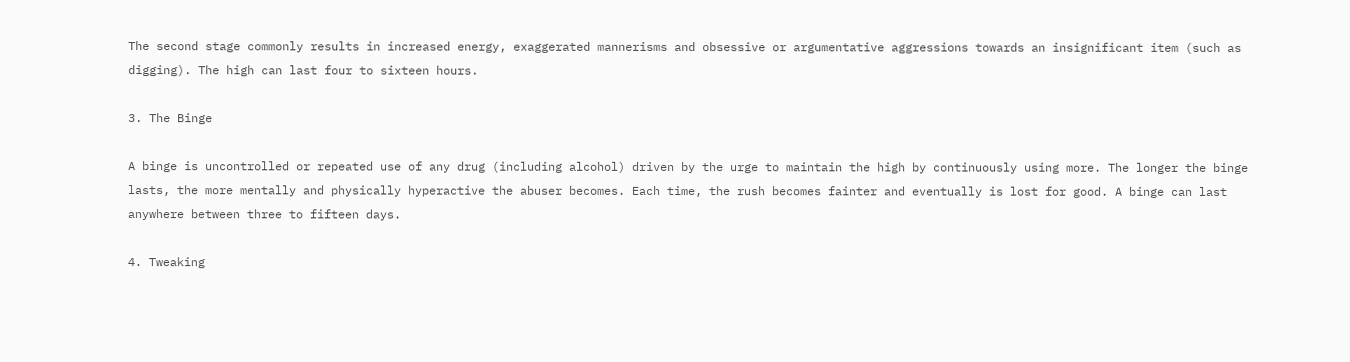The second stage commonly results in increased energy, exaggerated mannerisms and obsessive or argumentative aggressions towards an insignificant item (such as digging). The high can last four to sixteen hours.

3. The Binge

A binge is uncontrolled or repeated use of any drug (including alcohol) driven by the urge to maintain the high by continuously using more. The longer the binge lasts, the more mentally and physically hyperactive the abuser becomes. Each time, the rush becomes fainter and eventually is lost for good. A binge can last anywhere between three to fifteen days.

4. Tweaking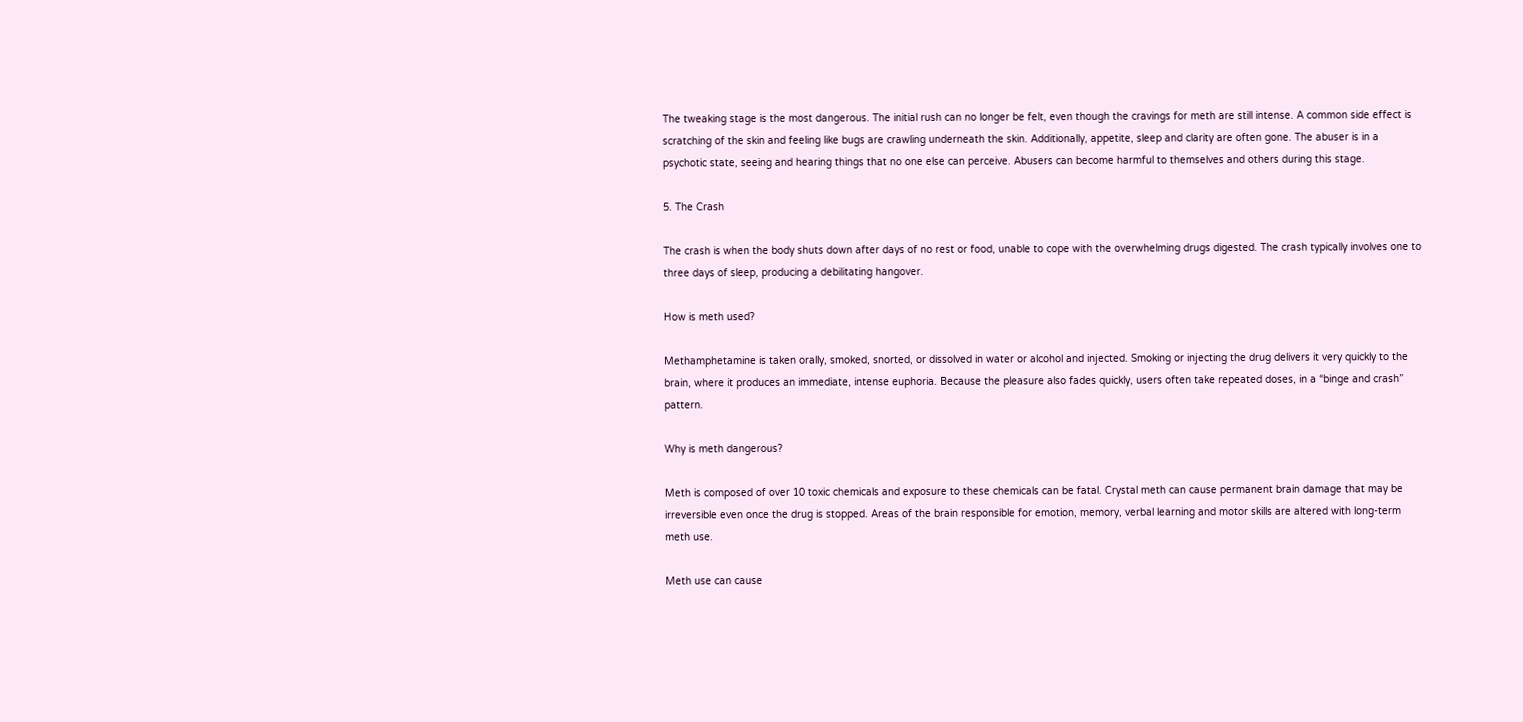The tweaking stage is the most dangerous. The initial rush can no longer be felt, even though the cravings for meth are still intense. A common side effect is scratching of the skin and feeling like bugs are crawling underneath the skin. Additionally, appetite, sleep and clarity are often gone. The abuser is in a psychotic state, seeing and hearing things that no one else can perceive. Abusers can become harmful to themselves and others during this stage.

5. The Crash

The crash is when the body shuts down after days of no rest or food, unable to cope with the overwhelming drugs digested. The crash typically involves one to three days of sleep, producing a debilitating hangover.

How is meth used?

Methamphetamine is taken orally, smoked, snorted, or dissolved in water or alcohol and injected. Smoking or injecting the drug delivers it very quickly to the brain, where it produces an immediate, intense euphoria. Because the pleasure also fades quickly, users often take repeated doses, in a “binge and crash” pattern.

Why is meth dangerous?

Meth is composed of over 10 toxic chemicals and exposure to these chemicals can be fatal. Crystal meth can cause permanent brain damage that may be irreversible even once the drug is stopped. Areas of the brain responsible for emotion, memory, verbal learning and motor skills are altered with long-term meth use.

Meth use can cause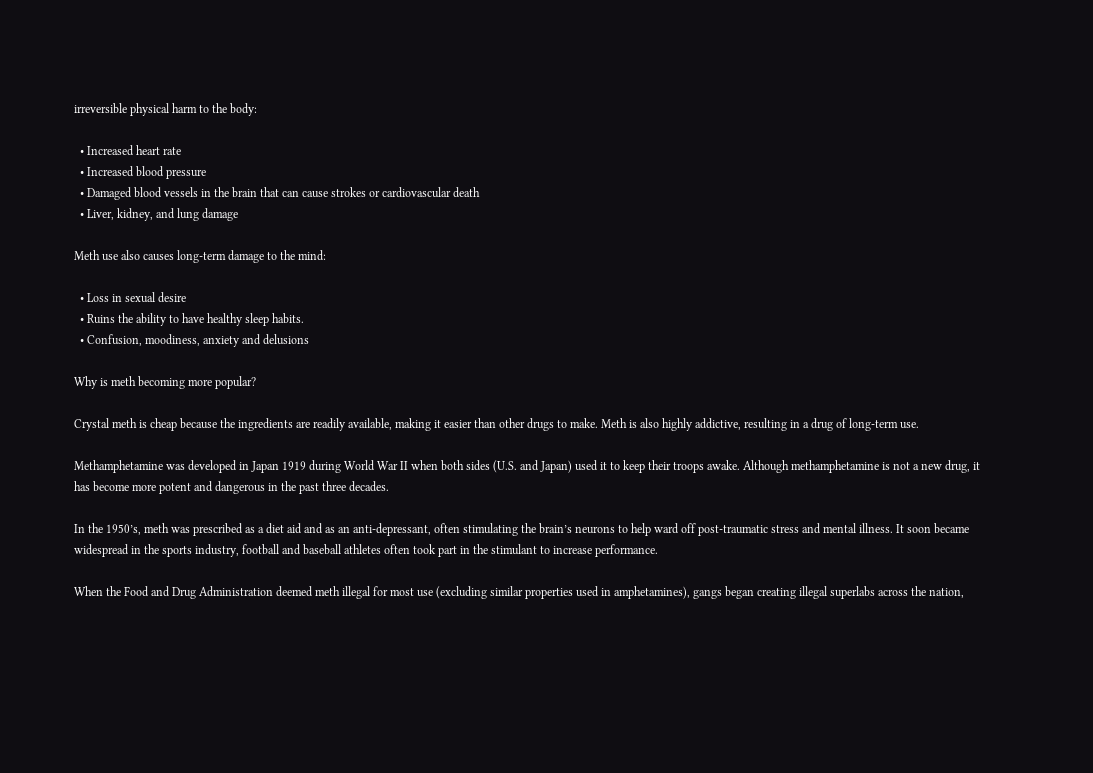irreversible physical harm to the body:

  • Increased heart rate
  • Increased blood pressure
  • Damaged blood vessels in the brain that can cause strokes or cardiovascular death
  • Liver, kidney, and lung damage

Meth use also causes long-term damage to the mind:

  • Loss in sexual desire
  • Ruins the ability to have healthy sleep habits.
  • Confusion, moodiness, anxiety and delusions

Why is meth becoming more popular?

Crystal meth is cheap because the ingredients are readily available, making it easier than other drugs to make. Meth is also highly addictive, resulting in a drug of long-term use.

Methamphetamine was developed in Japan 1919 during World War II when both sides (U.S. and Japan) used it to keep their troops awake. Although methamphetamine is not a new drug, it has become more potent and dangerous in the past three decades.

In the 1950’s, meth was prescribed as a diet aid and as an anti-depressant, often stimulating the brain’s neurons to help ward off post-traumatic stress and mental illness. It soon became widespread in the sports industry, football and baseball athletes often took part in the stimulant to increase performance.

When the Food and Drug Administration deemed meth illegal for most use (excluding similar properties used in amphetamines), gangs began creating illegal superlabs across the nation,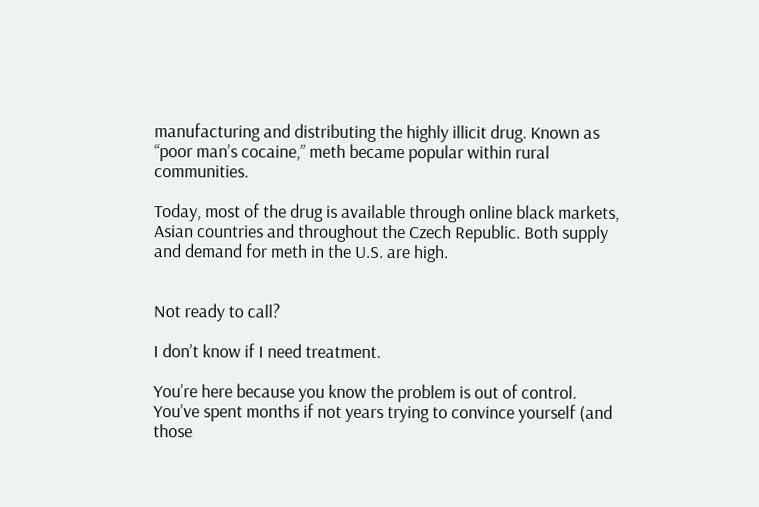manufacturing and distributing the highly illicit drug. Known as “poor man’s cocaine,” meth became popular within rural communities.

Today, most of the drug is available through online black markets, Asian countries and throughout the Czech Republic. Both supply and demand for meth in the U.S. are high.


Not ready to call?

I don’t know if I need treatment.

You’re here because you know the problem is out of control. You’ve spent months if not years trying to convince yourself (and those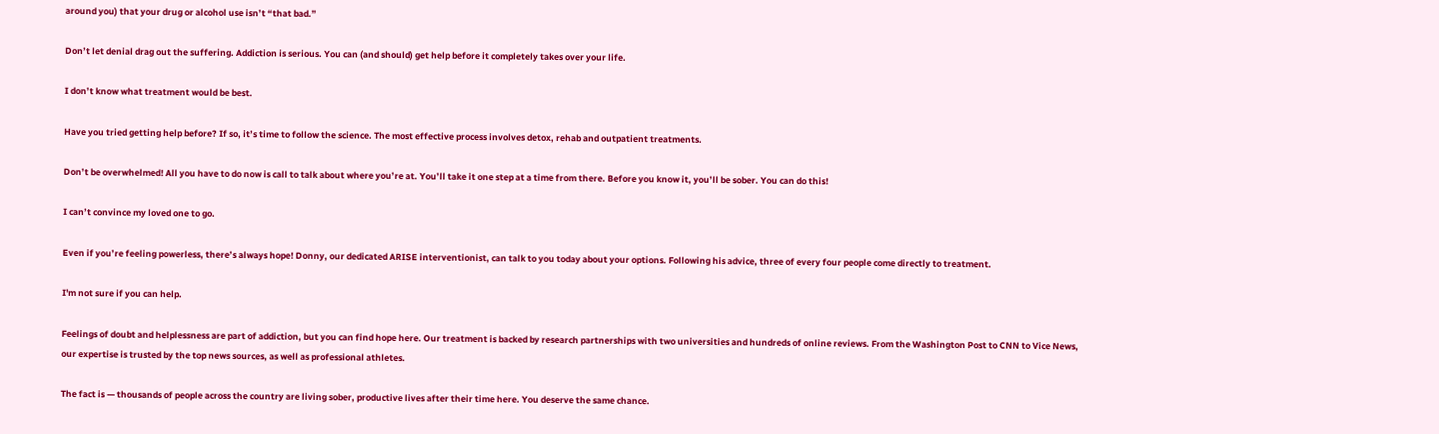around you) that your drug or alcohol use isn’t “that bad.”

Don’t let denial drag out the suffering. Addiction is serious. You can (and should) get help before it completely takes over your life.

I don’t know what treatment would be best.

Have you tried getting help before? If so, it’s time to follow the science. The most effective process involves detox, rehab and outpatient treatments.

Don’t be overwhelmed! All you have to do now is call to talk about where you’re at. You’ll take it one step at a time from there. Before you know it, you’ll be sober. You can do this!

I can’t convince my loved one to go.

Even if you’re feeling powerless, there’s always hope! Donny, our dedicated ARISE interventionist, can talk to you today about your options. Following his advice, three of every four people come directly to treatment.

I'm not sure if you can help.

Feelings of doubt and helplessness are part of addiction, but you can find hope here. Our treatment is backed by research partnerships with two universities and hundreds of online reviews. From the Washington Post to CNN to Vice News, our expertise is trusted by the top news sources, as well as professional athletes.

The fact is — thousands of people across the country are living sober, productive lives after their time here. You deserve the same chance.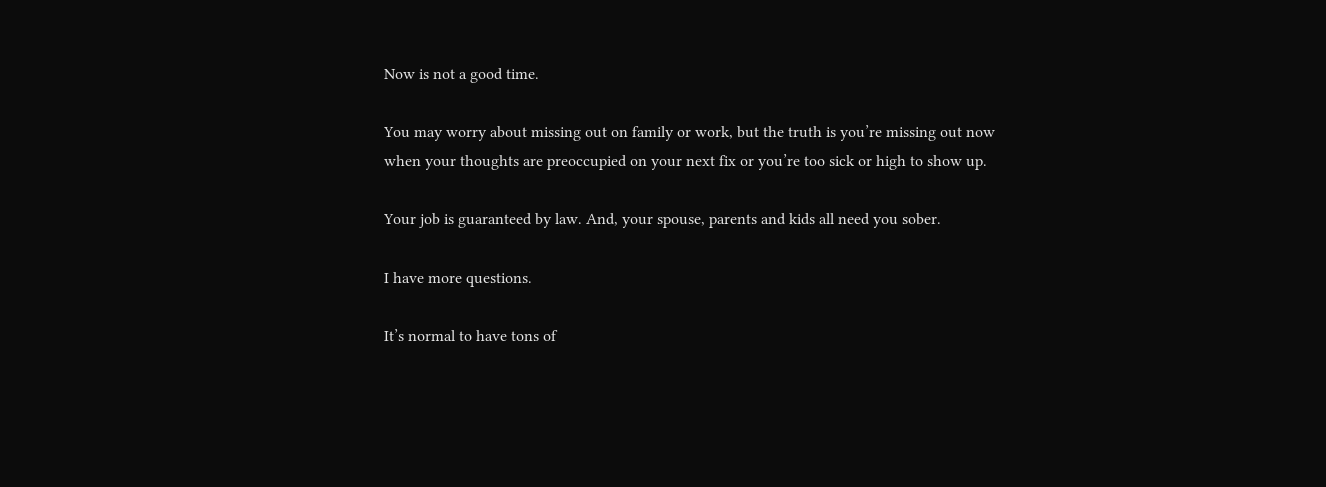Now is not a good time.

You may worry about missing out on family or work, but the truth is you’re missing out now when your thoughts are preoccupied on your next fix or you’re too sick or high to show up.

Your job is guaranteed by law. And, your spouse, parents and kids all need you sober.

I have more questions.

It’s normal to have tons of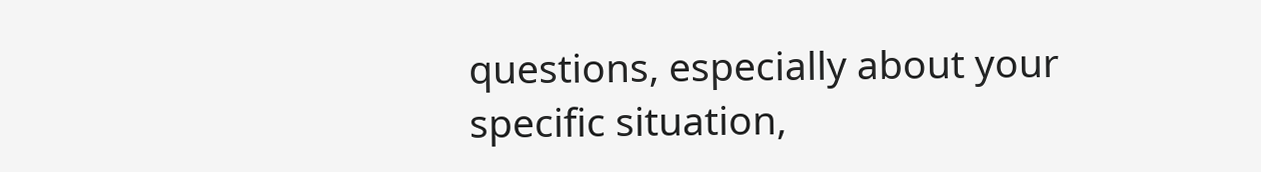questions, especially about your specific situation,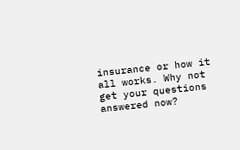insurance or how it all works. Why not get your questions answered now?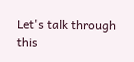Let's talk through this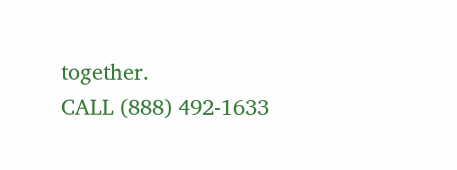together.
CALL (888) 492-1633